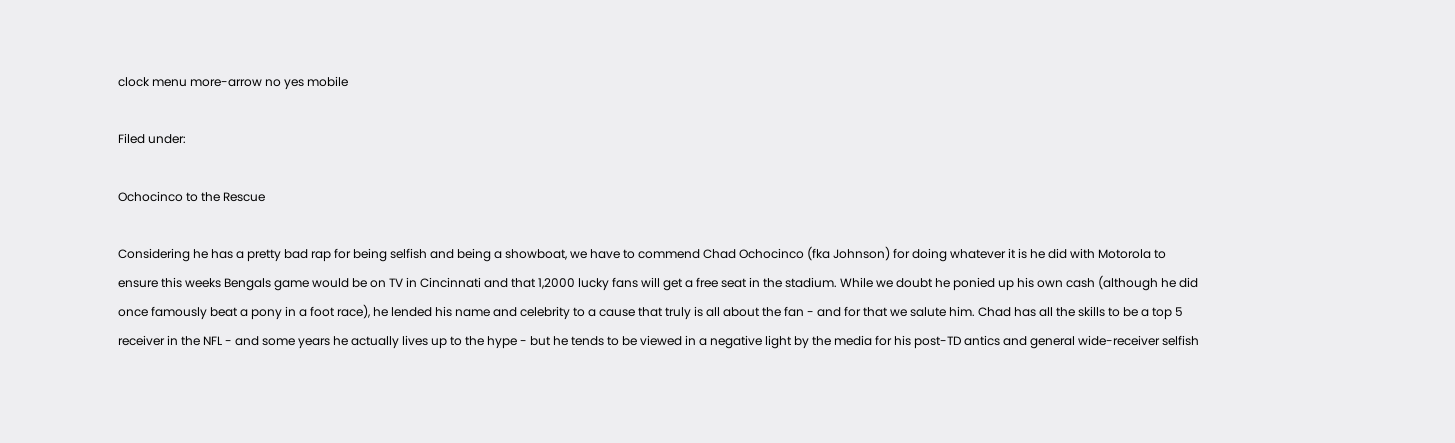clock menu more-arrow no yes mobile

Filed under:

Ochocinco to the Rescue

Considering he has a pretty bad rap for being selfish and being a showboat, we have to commend Chad Ochocinco (fka Johnson) for doing whatever it is he did with Motorola to ensure this weeks Bengals game would be on TV in Cincinnati and that 1,2000 lucky fans will get a free seat in the stadium. While we doubt he ponied up his own cash (although he did once famously beat a pony in a foot race), he lended his name and celebrity to a cause that truly is all about the fan - and for that we salute him. Chad has all the skills to be a top 5 receiver in the NFL - and some years he actually lives up to the hype - but he tends to be viewed in a negative light by the media for his post-TD antics and general wide-receiver selfish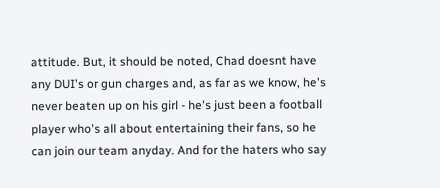attitude. But, it should be noted, Chad doesnt have any DUI's or gun charges and, as far as we know, he's never beaten up on his girl - he's just been a football player who's all about entertaining their fans, so he can join our team anyday. And for the haters who say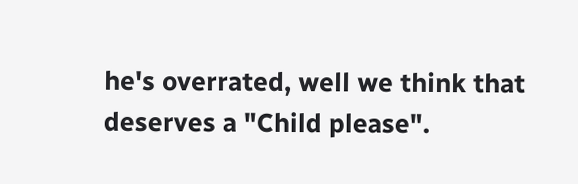he's overrated, well we think that deserves a "Child please".